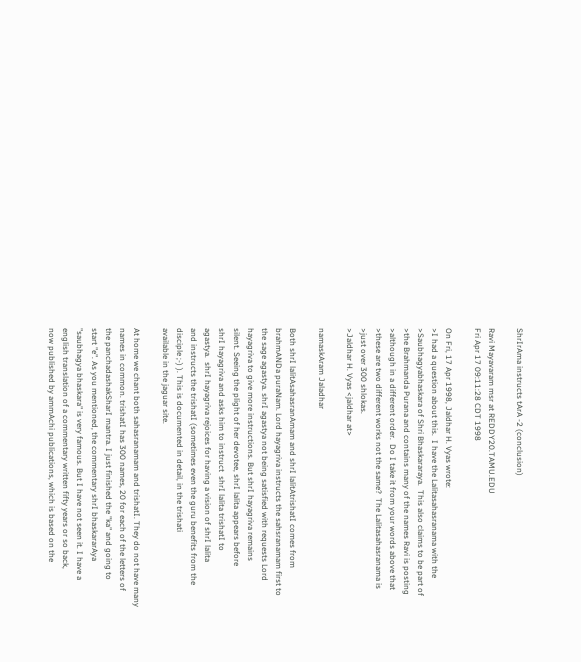ShrIrAma instructs tArA -2 (conclusion)

Ravi Mayavaram msr at REDDY20.TAMU.EDU
Fri Apr 17 09:11:28 CDT 1998

On Fri, 17 Apr 1998, Jaldhar H. Vyas wrote:
>I had a question about this.  I have the Lalitasahasranama with the
>Saubhagyabhaskara of Shri Bhaskararaya.  This also claims to be part of
>the Brahmanda Purana and contains many of the names Ravi is posting
>although in a different order.  Do I take it from your words above that
>these are two different works not the same?  The Lalitasahasranama is
>just over 300 shlokas.
>Jaldhar H. Vyas <jaldhar at>

namaskAram Jaladhar

Both shrI lalitAsahasranAmam and shrI lalitAtrishatI comes from
brahmANDa puraNam. Lord hayagriva instructs the sahsranamam first to
the sage agastya. shrI agastya not being satisfied with requests Lord
hayagriva to give more instructions. But shrI hayagriva remains
silent. Seeing the plight of her devotee, shrI lalita appears before
shrI hayagriva and asks him to instruct  shrI lalita trishatI to
agastya.  shrI hayagriva rejoices for having a vision of shrI lalita
and instructs the trishatI (sometimes even the guru benefits from the
disciple ;-) ). This is documented in detail, in the trishati
available in the jaguar site.

At home we chant both sahasranamam and trishatI. They do not have many
names in common. trishatI has 300 names, 20 for each of the letters of
the panchadashakSharI mantra. I just finished the "ka" and going to
start "e". As you mentioned, the commentary shrI bhaskararAya
"saubhagya bhaskara" is very famous. But I have not seen it. I have a
english translation of a commentary written fifty years or so back,
now published by ammAchi publications, which is based on the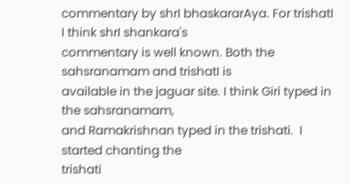commentary by shrI bhaskararAya. For trishatI I think shrI shankara's
commentary is well known. Both the sahsranamam and trishatI is
available in the jaguar site. I think Giri typed in the sahsranamam,
and Ramakrishnan typed in the trishati.  I started chanting the
trishati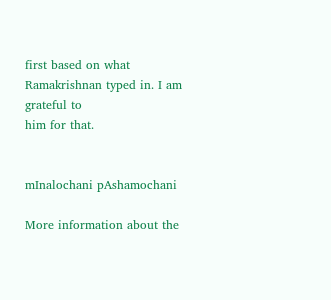first based on what Ramakrishnan typed in. I am grateful to
him for that.


mInalochani pAshamochani

More information about the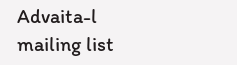Advaita-l mailing list